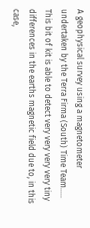A geophysical survey using a magnetometer undertaken by the Terra Firma (South) Time Team…..
This bit of kit is able to detect very very very very tiny differences in the earths magnetic field due to, in this case,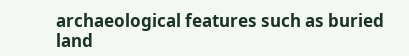archaeological features such as buried land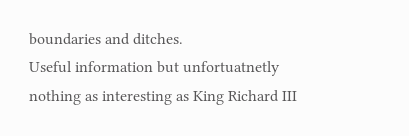boundaries and ditches.
Useful information but unfortuatnetly nothing as interesting as King Richard III